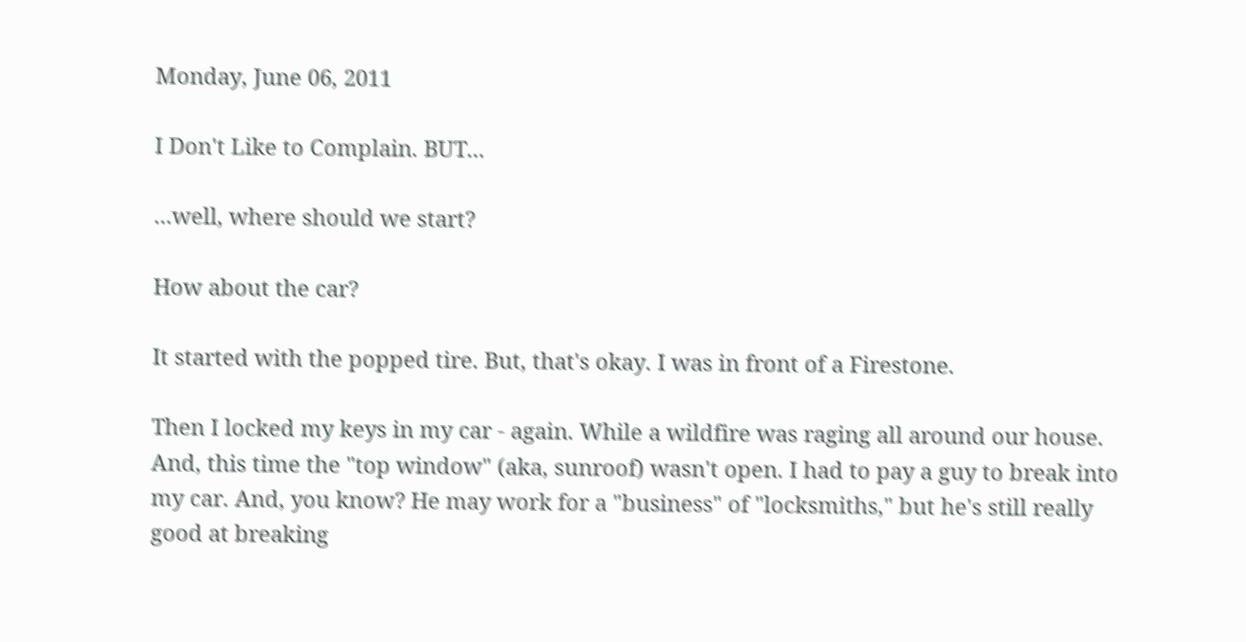Monday, June 06, 2011

I Don't Like to Complain. BUT...

...well, where should we start?

How about the car?

It started with the popped tire. But, that's okay. I was in front of a Firestone.

Then I locked my keys in my car - again. While a wildfire was raging all around our house. And, this time the "top window" (aka, sunroof) wasn't open. I had to pay a guy to break into my car. And, you know? He may work for a "business" of "locksmiths," but he's still really good at breaking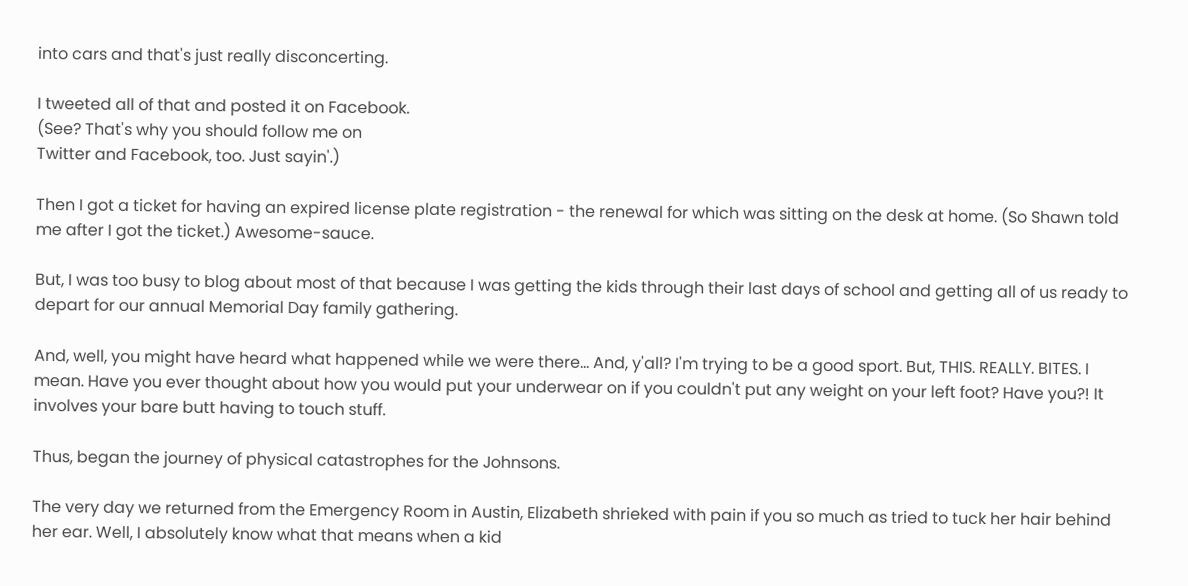into cars and that's just really disconcerting.

I tweeted all of that and posted it on Facebook.
(See? That's why you should follow me on
Twitter and Facebook, too. Just sayin'.)

Then I got a ticket for having an expired license plate registration - the renewal for which was sitting on the desk at home. (So Shawn told me after I got the ticket.) Awesome-sauce.

But, I was too busy to blog about most of that because I was getting the kids through their last days of school and getting all of us ready to depart for our annual Memorial Day family gathering.

And, well, you might have heard what happened while we were there... And, y'all? I'm trying to be a good sport. But, THIS. REALLY. BITES. I mean. Have you ever thought about how you would put your underwear on if you couldn't put any weight on your left foot? Have you?! It involves your bare butt having to touch stuff.

Thus, began the journey of physical catastrophes for the Johnsons.

The very day we returned from the Emergency Room in Austin, Elizabeth shrieked with pain if you so much as tried to tuck her hair behind her ear. Well, I absolutely know what that means when a kid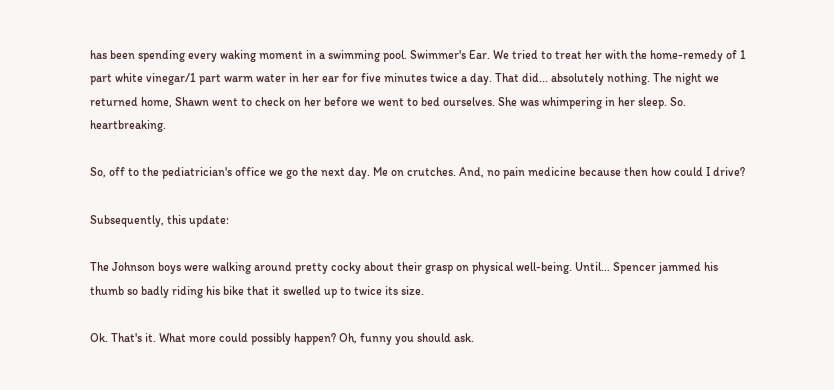has been spending every waking moment in a swimming pool. Swimmer's Ear. We tried to treat her with the home-remedy of 1 part white vinegar/1 part warm water in her ear for five minutes twice a day. That did... absolutely nothing. The night we returned home, Shawn went to check on her before we went to bed ourselves. She was whimpering in her sleep. So. heartbreaking.

So, off to the pediatrician's office we go the next day. Me on crutches. And, no pain medicine because then how could I drive?

Subsequently, this update:

The Johnson boys were walking around pretty cocky about their grasp on physical well-being. Until... Spencer jammed his thumb so badly riding his bike that it swelled up to twice its size.

Ok. That's it. What more could possibly happen? Oh, funny you should ask.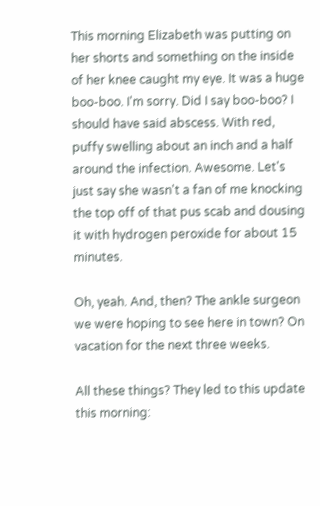This morning Elizabeth was putting on her shorts and something on the inside of her knee caught my eye. It was a huge boo-boo. I'm sorry. Did I say boo-boo? I should have said abscess. With red, puffy swelling about an inch and a half around the infection. Awesome. Let's just say she wasn't a fan of me knocking the top off of that pus scab and dousing it with hydrogen peroxide for about 15 minutes.

Oh, yeah. And, then? The ankle surgeon we were hoping to see here in town? On vacation for the next three weeks.

All these things? They led to this update this morning: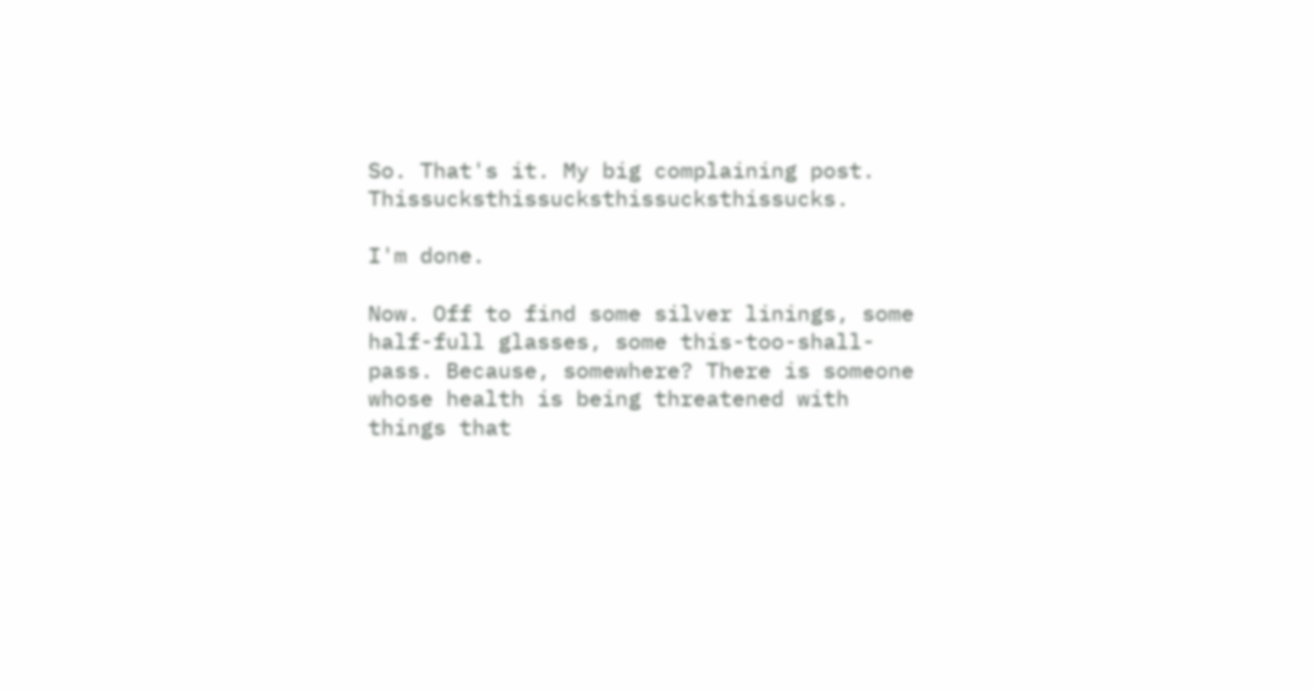So. That's it. My big complaining post. Thissucksthissucksthissucksthissucks.

I'm done.

Now. Off to find some silver linings, some half-full glasses, some this-too-shall-pass. Because, somewhere? There is someone whose health is being threatened with things that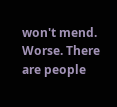won't mend. Worse. There are people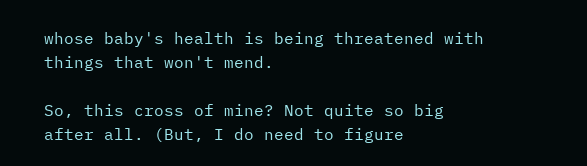whose baby's health is being threatened with things that won't mend.

So, this cross of mine? Not quite so big after all. (But, I do need to figure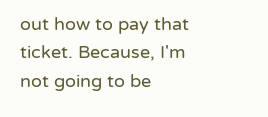out how to pay that ticket. Because, I'm not going to be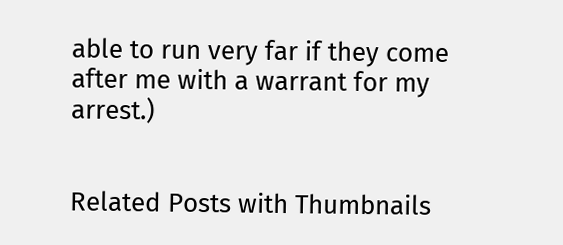able to run very far if they come after me with a warrant for my arrest.)


Related Posts with Thumbnails